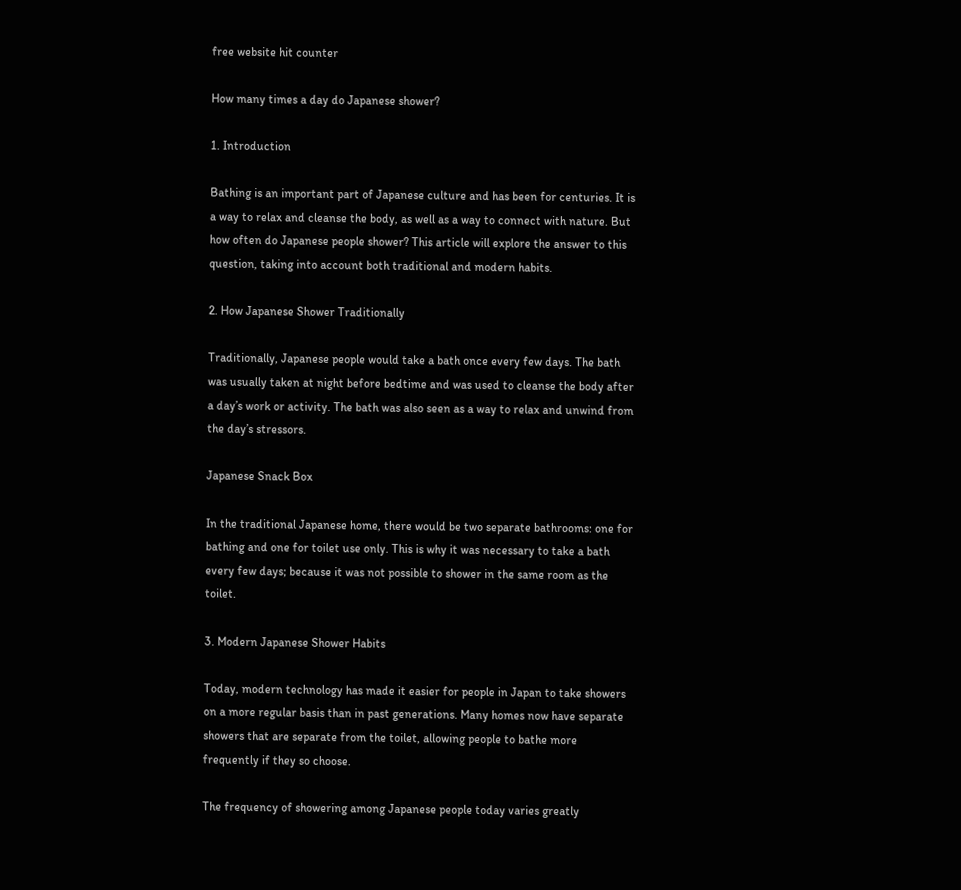free website hit counter

How many times a day do Japanese shower?

1. Introduction

Bathing is an important part of Japanese culture and has been for centuries. It is a way to relax and cleanse the body, as well as a way to connect with nature. But how often do Japanese people shower? This article will explore the answer to this question, taking into account both traditional and modern habits.

2. How Japanese Shower Traditionally

Traditionally, Japanese people would take a bath once every few days. The bath was usually taken at night before bedtime and was used to cleanse the body after a day’s work or activity. The bath was also seen as a way to relax and unwind from the day’s stressors.

Japanese Snack Box

In the traditional Japanese home, there would be two separate bathrooms: one for bathing and one for toilet use only. This is why it was necessary to take a bath every few days; because it was not possible to shower in the same room as the toilet.

3. Modern Japanese Shower Habits

Today, modern technology has made it easier for people in Japan to take showers on a more regular basis than in past generations. Many homes now have separate showers that are separate from the toilet, allowing people to bathe more frequently if they so choose.

The frequency of showering among Japanese people today varies greatly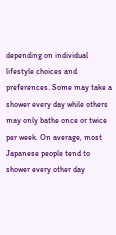depending on individual lifestyle choices and preferences. Some may take a shower every day while others may only bathe once or twice per week. On average, most Japanese people tend to shower every other day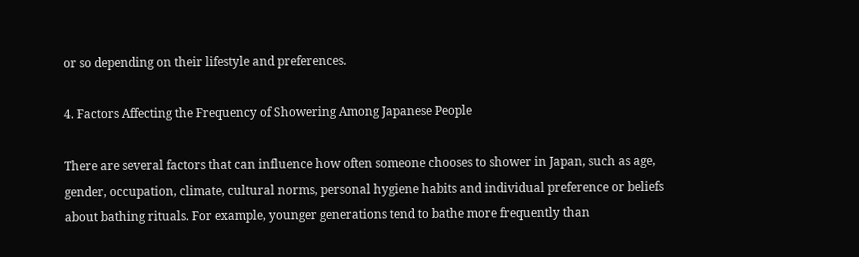or so depending on their lifestyle and preferences.

4. Factors Affecting the Frequency of Showering Among Japanese People

There are several factors that can influence how often someone chooses to shower in Japan, such as age, gender, occupation, climate, cultural norms, personal hygiene habits and individual preference or beliefs about bathing rituals. For example, younger generations tend to bathe more frequently than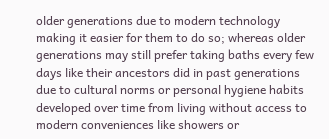older generations due to modern technology making it easier for them to do so; whereas older generations may still prefer taking baths every few days like their ancestors did in past generations due to cultural norms or personal hygiene habits developed over time from living without access to modern conveniences like showers or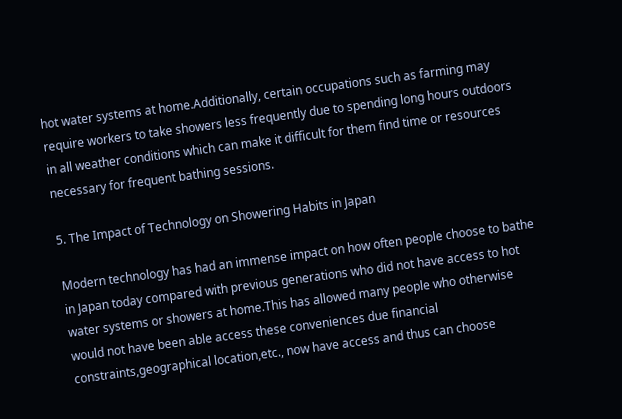hot water systems at home.Additionally, certain occupations such as farming may require workers to take showers less frequently due to spending long hours outdoors in all weather conditions which can make it difficult for them find time or resources necessary for frequent bathing sessions.

5. The Impact of Technology on Showering Habits in Japan

Modern technology has had an immense impact on how often people choose to bathe in Japan today compared with previous generations who did not have access to hot water systems or showers at home.This has allowed many people who otherwise would not have been able access these conveniences due financial constraints,geographical location,etc., now have access and thus can choose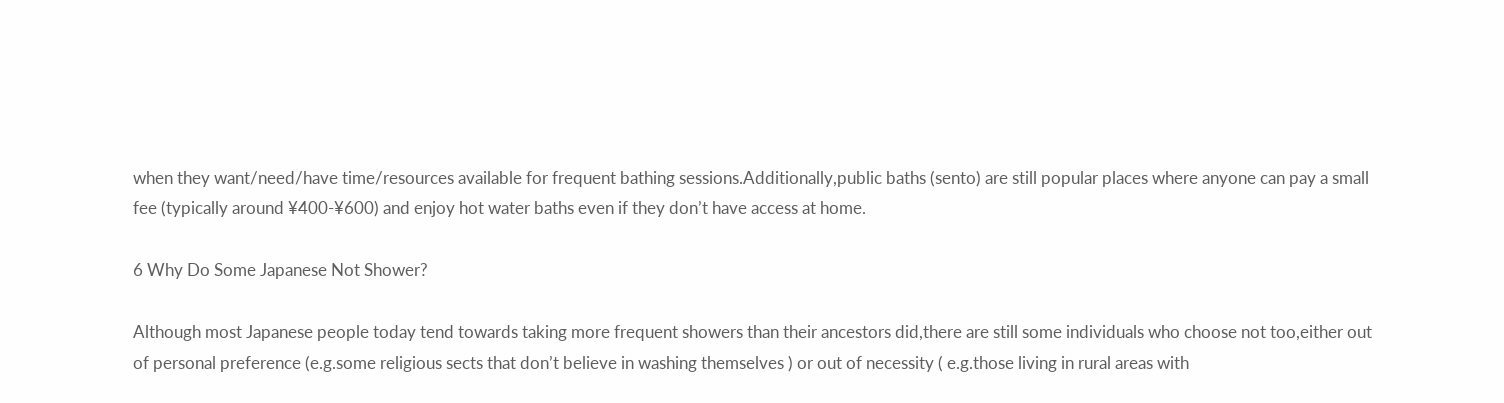when they want/need/have time/resources available for frequent bathing sessions.Additionally,public baths (sento) are still popular places where anyone can pay a small fee (typically around ¥400-¥600) and enjoy hot water baths even if they don’t have access at home.

6 Why Do Some Japanese Not Shower?

Although most Japanese people today tend towards taking more frequent showers than their ancestors did,there are still some individuals who choose not too,either out of personal preference (e.g.some religious sects that don’t believe in washing themselves ) or out of necessity ( e.g.those living in rural areas with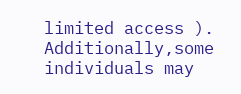limited access ). Additionally,some individuals may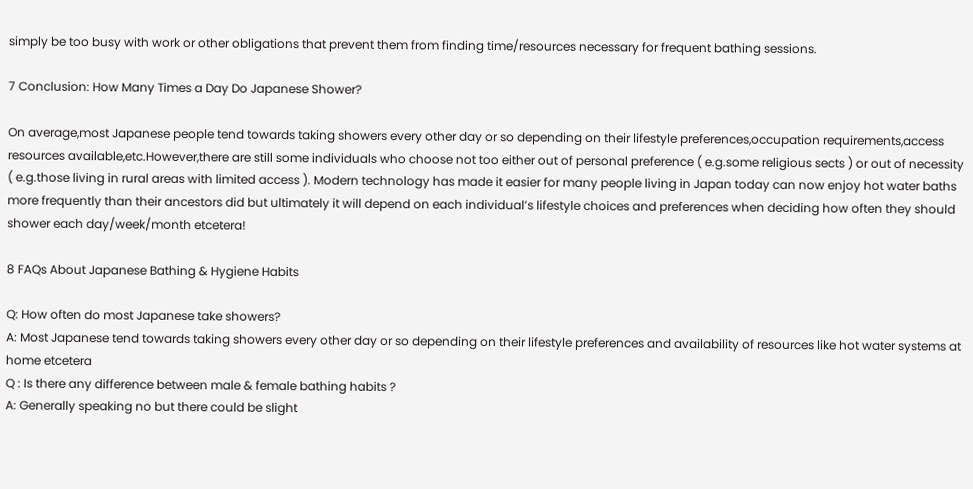simply be too busy with work or other obligations that prevent them from finding time/resources necessary for frequent bathing sessions.

7 Conclusion: How Many Times a Day Do Japanese Shower?

On average,most Japanese people tend towards taking showers every other day or so depending on their lifestyle preferences,occupation requirements,access resources available,etc.However,there are still some individuals who choose not too either out of personal preference ( e.g.some religious sects ) or out of necessity ( e.g.those living in rural areas with limited access ). Modern technology has made it easier for many people living in Japan today can now enjoy hot water baths more frequently than their ancestors did but ultimately it will depend on each individual’s lifestyle choices and preferences when deciding how often they should shower each day/week/month etcetera!

8 FAQs About Japanese Bathing & Hygiene Habits

Q: How often do most Japanese take showers?
A: Most Japanese tend towards taking showers every other day or so depending on their lifestyle preferences and availability of resources like hot water systems at home etcetera
Q : Is there any difference between male & female bathing habits ?
A: Generally speaking no but there could be slight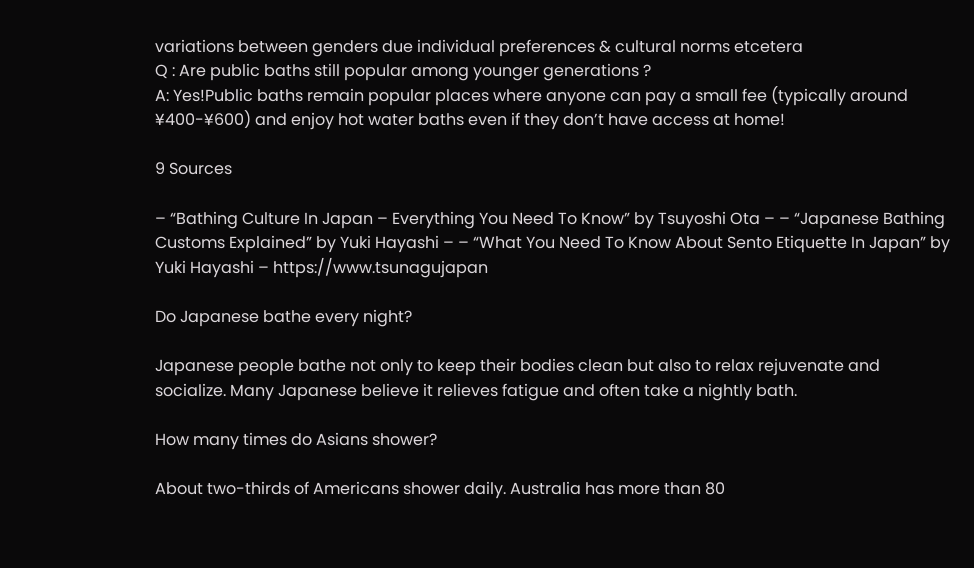variations between genders due individual preferences & cultural norms etcetera
Q : Are public baths still popular among younger generations ?
A: Yes!Public baths remain popular places where anyone can pay a small fee (typically around ¥400-¥600) and enjoy hot water baths even if they don’t have access at home!

9 Sources

– “Bathing Culture In Japan – Everything You Need To Know” by Tsuyoshi Ota – – “Japanese Bathing Customs Explained” by Yuki Hayashi – – “What You Need To Know About Sento Etiquette In Japan” by Yuki Hayashi – https://www.tsunagujapan

Do Japanese bathe every night?

Japanese people bathe not only to keep their bodies clean but also to relax rejuvenate and socialize. Many Japanese believe it relieves fatigue and often take a nightly bath.

How many times do Asians shower?

About two-thirds of Americans shower daily. Australia has more than 80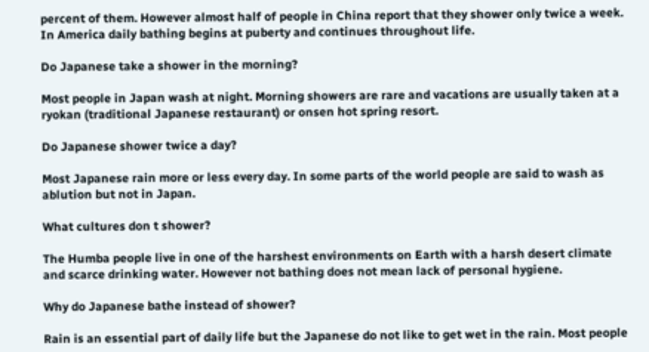percent of them. However almost half of people in China report that they shower only twice a week. In America daily bathing begins at puberty and continues throughout life.

Do Japanese take a shower in the morning?

Most people in Japan wash at night. Morning showers are rare and vacations are usually taken at a ryokan (traditional Japanese restaurant) or onsen hot spring resort.

Do Japanese shower twice a day?

Most Japanese rain more or less every day. In some parts of the world people are said to wash as ablution but not in Japan.

What cultures don t shower?

The Humba people live in one of the harshest environments on Earth with a harsh desert climate and scarce drinking water. However not bathing does not mean lack of personal hygiene.

Why do Japanese bathe instead of shower?

Rain is an essential part of daily life but the Japanese do not like to get wet in the rain. Most people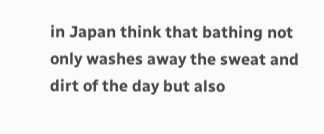in Japan think that bathing not only washes away the sweat and dirt of the day but also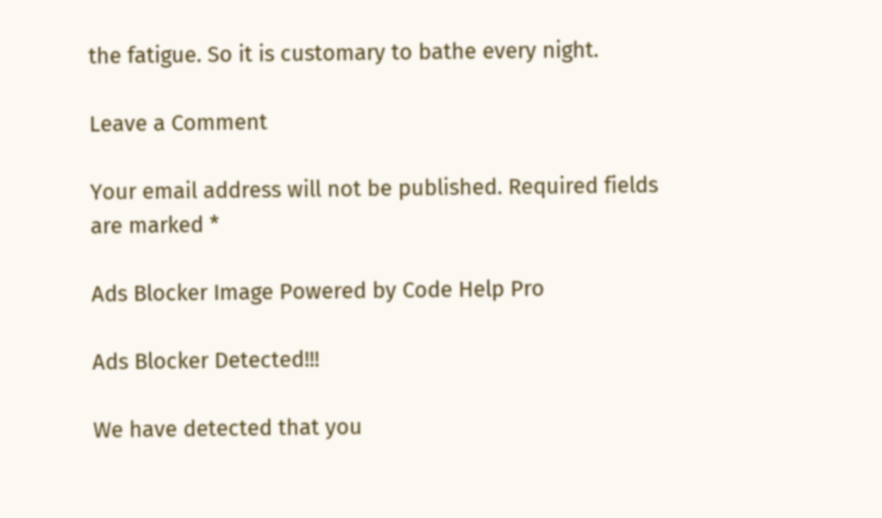the fatigue. So it is customary to bathe every night.

Leave a Comment

Your email address will not be published. Required fields are marked *

Ads Blocker Image Powered by Code Help Pro

Ads Blocker Detected!!!

We have detected that you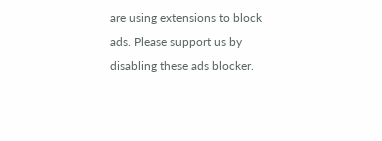are using extensions to block ads. Please support us by disabling these ads blocker.